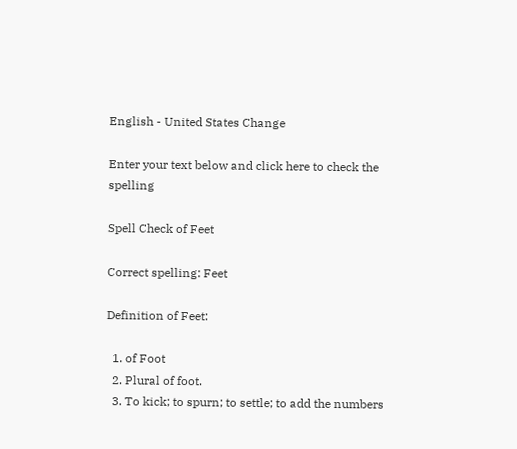English - United States Change

Enter your text below and click here to check the spelling

Spell Check of Feet

Correct spelling: Feet

Definition of Feet:

  1. of Foot
  2. Plural of foot.
  3. To kick; to spurn; to settle; to add the numbers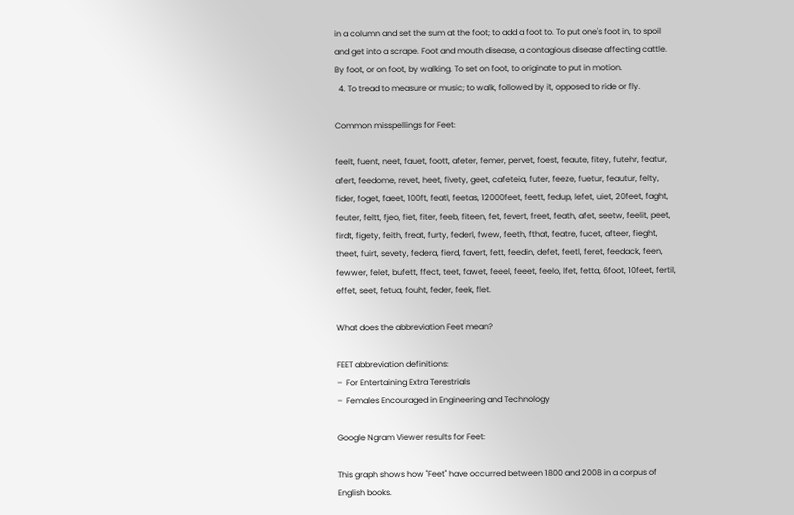in a column and set the sum at the foot; to add a foot to. To put one's foot in, to spoil and get into a scrape. Foot and mouth disease, a contagious disease affecting cattle. By foot, or on foot, by walking. To set on foot, to originate to put in motion.
  4. To tread to measure or music; to walk, followed by it, opposed to ride or fly.

Common misspellings for Feet:

feelt, fuent, neet, fauet, foott, afeter, femer, pervet, foest, feaute, fitey, futehr, featur, afert, feedome, revet, heet, fivety, geet, cafeteia, futer, feeze, fuetur, feautur, felty, fider, foget, faeet, 100ft, featl, feetas, 12000feet, feett, fedup, lefet, uiet, 20feet, faght, feuter, feltt, fjeo, fiet, fiter, feeb, fiteen, fet, fevert, freet, feath, afet, seetw, feelit, peet, firdt, figety, feith, freat, furty, federl, fwew, feeth, fthat, featre, fucet, afteer, fieght, theet, fuirt, sevety, federa, fierd, favert, fett, feedin, defet, feetl, feret, feedack, feen, fewwer, felet, bufett, ffect, teet, fawet, feeel, feeet, feelo, lfet, fetta, 6foot, 10feet, fertil, effet, seet, fetua, fouht, feder, feek, flet.

What does the abbreviation Feet mean?

FEET abbreviation definitions:
–  For Entertaining Extra Terestrials
–  Females Encouraged in Engineering and Technology

Google Ngram Viewer results for Feet:

This graph shows how "Feet" have occurred between 1800 and 2008 in a corpus of English books.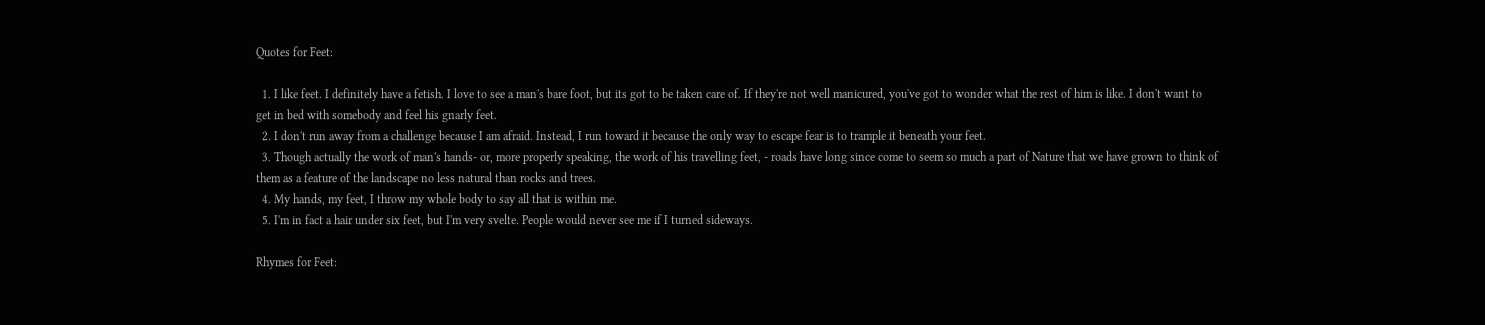Quotes for Feet:

  1. I like feet. I definitely have a fetish. I love to see a man's bare foot, but its got to be taken care of. If they're not well manicured, you've got to wonder what the rest of him is like. I don't want to get in bed with somebody and feel his gnarly feet.
  2. I don't run away from a challenge because I am afraid. Instead, I run toward it because the only way to escape fear is to trample it beneath your feet.
  3. Though actually the work of man's hands- or, more properly speaking, the work of his travelling feet, - roads have long since come to seem so much a part of Nature that we have grown to think of them as a feature of the landscape no less natural than rocks and trees.
  4. My hands, my feet, I throw my whole body to say all that is within me.
  5. I'm in fact a hair under six feet, but I'm very svelte. People would never see me if I turned sideways.

Rhymes for Feet: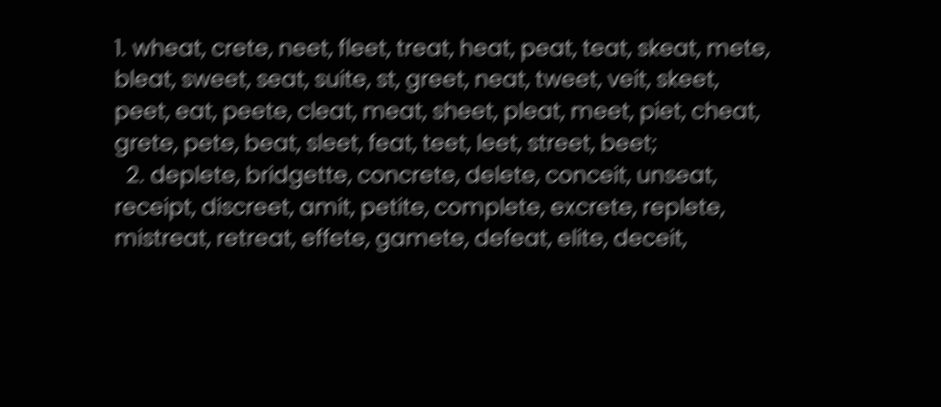1. wheat, crete, neet, fleet, treat, heat, peat, teat, skeat, mete, bleat, sweet, seat, suite, st, greet, neat, tweet, veit, skeet, peet, eat, peete, cleat, meat, sheet, pleat, meet, piet, cheat, grete, pete, beat, sleet, feat, teet, leet, street, beet;
  2. deplete, bridgette, concrete, delete, conceit, unseat, receipt, discreet, amit, petite, complete, excrete, replete, mistreat, retreat, effete, gamete, defeat, elite, deceit,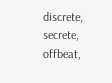discrete, secrete, offbeat,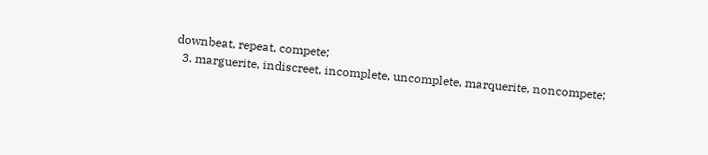downbeat, repeat, compete;
  3. marguerite, indiscreet, incomplete, uncomplete, marquerite, noncompete;